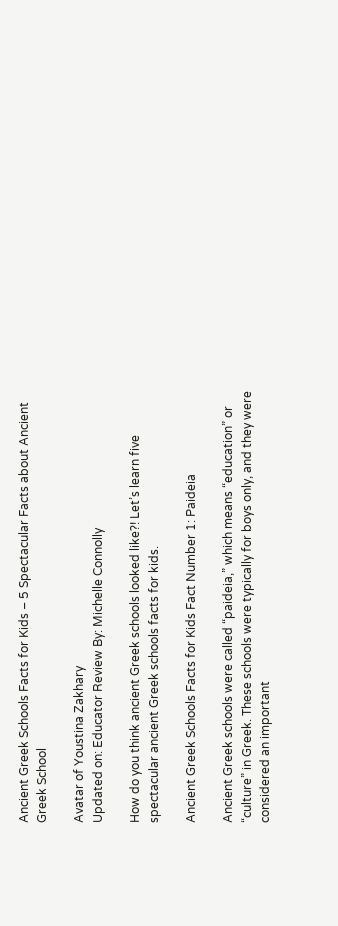Ancient Greek Schools Facts for Kids – 5 Spectacular Facts about Ancient Greek School

Avatar of Youstina Zakhary
Updated on: Educator Review By: Michelle Connolly

How do you think ancient Greek schools looked like?! Let’s learn five spectacular ancient Greek schools facts for kids.

Ancient Greek Schools Facts for Kids Fact Number 1: Paideia

Ancient Greek schools were called “paideia,” which means “education” or “culture” in Greek. These schools were typically for boys only, and they were considered an important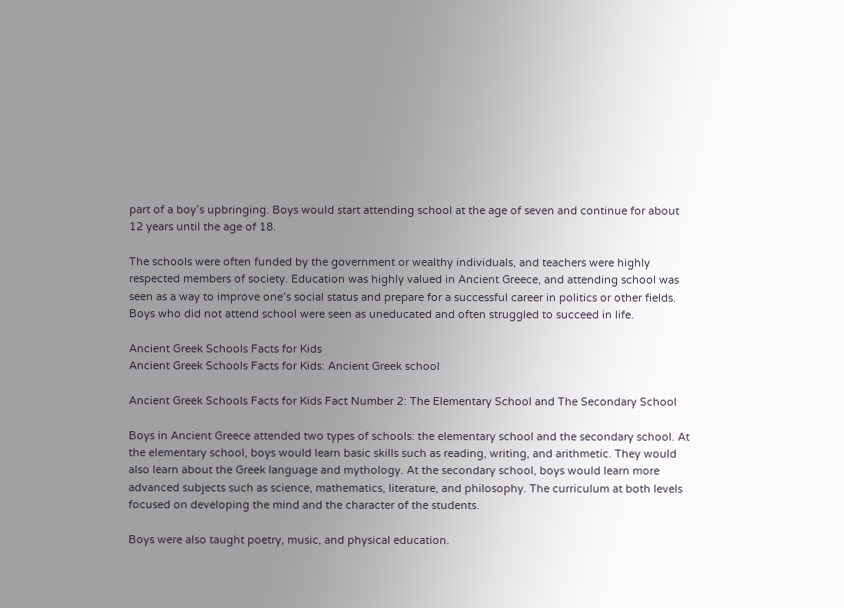part of a boy’s upbringing. Boys would start attending school at the age of seven and continue for about 12 years until the age of 18.

The schools were often funded by the government or wealthy individuals, and teachers were highly respected members of society. Education was highly valued in Ancient Greece, and attending school was seen as a way to improve one’s social status and prepare for a successful career in politics or other fields. Boys who did not attend school were seen as uneducated and often struggled to succeed in life.

Ancient Greek Schools Facts for Kids
Ancient Greek Schools Facts for Kids: Ancient Greek school

Ancient Greek Schools Facts for Kids Fact Number 2: The Elementary School and The Secondary School

Boys in Ancient Greece attended two types of schools: the elementary school and the secondary school. At the elementary school, boys would learn basic skills such as reading, writing, and arithmetic. They would also learn about the Greek language and mythology. At the secondary school, boys would learn more advanced subjects such as science, mathematics, literature, and philosophy. The curriculum at both levels focused on developing the mind and the character of the students.

Boys were also taught poetry, music, and physical education.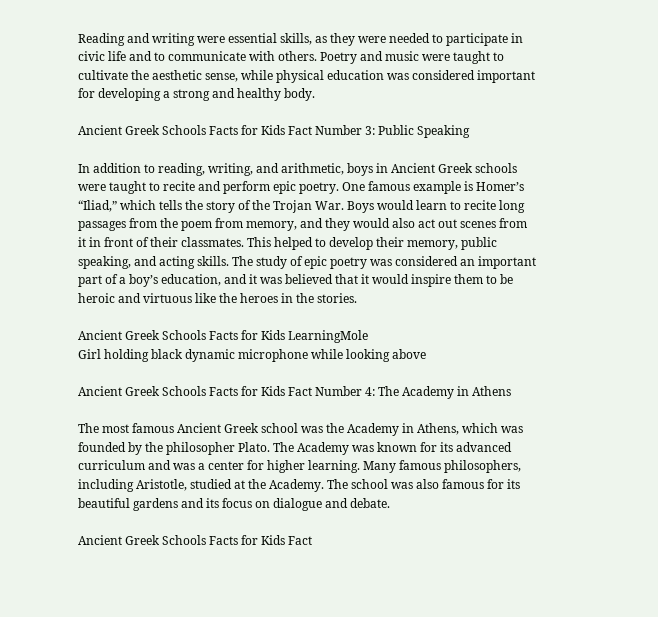Reading and writing were essential skills, as they were needed to participate in civic life and to communicate with others. Poetry and music were taught to cultivate the aesthetic sense, while physical education was considered important for developing a strong and healthy body.

Ancient Greek Schools Facts for Kids Fact Number 3: Public Speaking

In addition to reading, writing, and arithmetic, boys in Ancient Greek schools were taught to recite and perform epic poetry. One famous example is Homer’s “Iliad,” which tells the story of the Trojan War. Boys would learn to recite long passages from the poem from memory, and they would also act out scenes from it in front of their classmates. This helped to develop their memory, public speaking, and acting skills. The study of epic poetry was considered an important part of a boy’s education, and it was believed that it would inspire them to be heroic and virtuous like the heroes in the stories.

Ancient Greek Schools Facts for Kids LearningMole
Girl holding black dynamic microphone while looking above

Ancient Greek Schools Facts for Kids Fact Number 4: The Academy in Athens

The most famous Ancient Greek school was the Academy in Athens, which was founded by the philosopher Plato. The Academy was known for its advanced curriculum and was a center for higher learning. Many famous philosophers, including Aristotle, studied at the Academy. The school was also famous for its beautiful gardens and its focus on dialogue and debate.

Ancient Greek Schools Facts for Kids Fact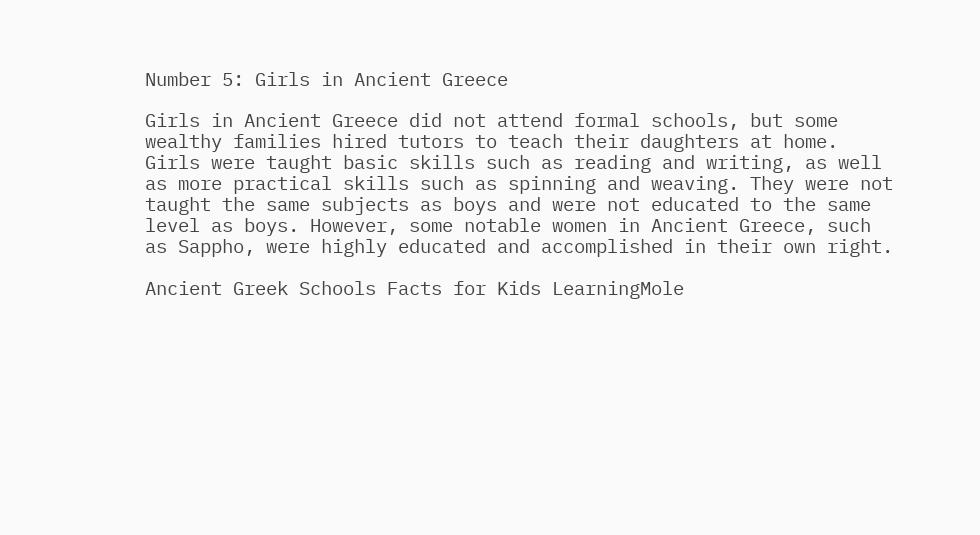Number 5: Girls in Ancient Greece

Girls in Ancient Greece did not attend formal schools, but some wealthy families hired tutors to teach their daughters at home. Girls were taught basic skills such as reading and writing, as well as more practical skills such as spinning and weaving. They were not taught the same subjects as boys and were not educated to the same level as boys. However, some notable women in Ancient Greece, such as Sappho, were highly educated and accomplished in their own right.

Ancient Greek Schools Facts for Kids LearningMole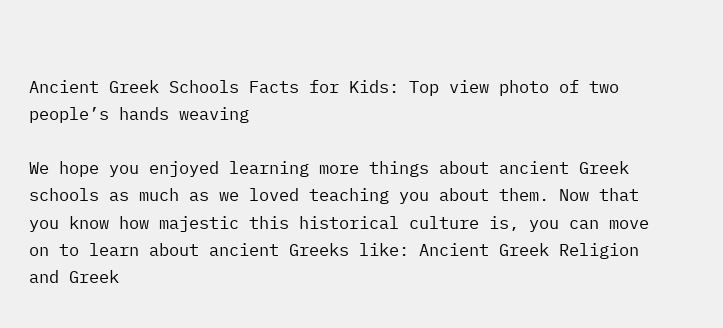Ancient Greek Schools Facts for Kids: Top view photo of two people’s hands weaving

We hope you enjoyed learning more things about ancient Greek schools as much as we loved teaching you about them. Now that you know how majestic this historical culture is, you can move on to learn about ancient Greeks like: Ancient Greek Religion and Greek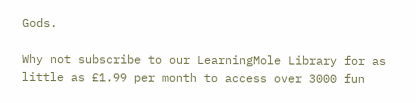Gods.

Why not subscribe to our LearningMole Library for as little as £1.99 per month to access over 3000 fun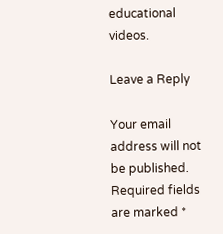educational videos.

Leave a Reply

Your email address will not be published. Required fields are marked *